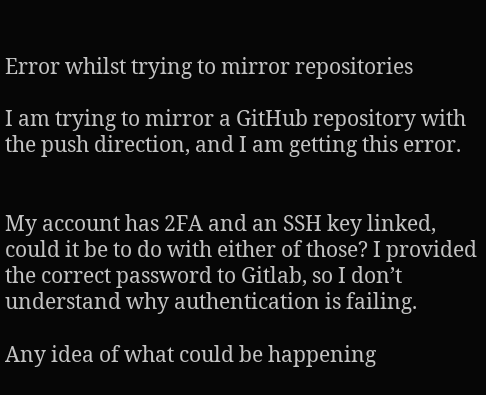Error whilst trying to mirror repositories

I am trying to mirror a GitHub repository with the push direction, and I am getting this error.


My account has 2FA and an SSH key linked, could it be to do with either of those? I provided the correct password to Gitlab, so I don’t understand why authentication is failing.

Any idea of what could be happening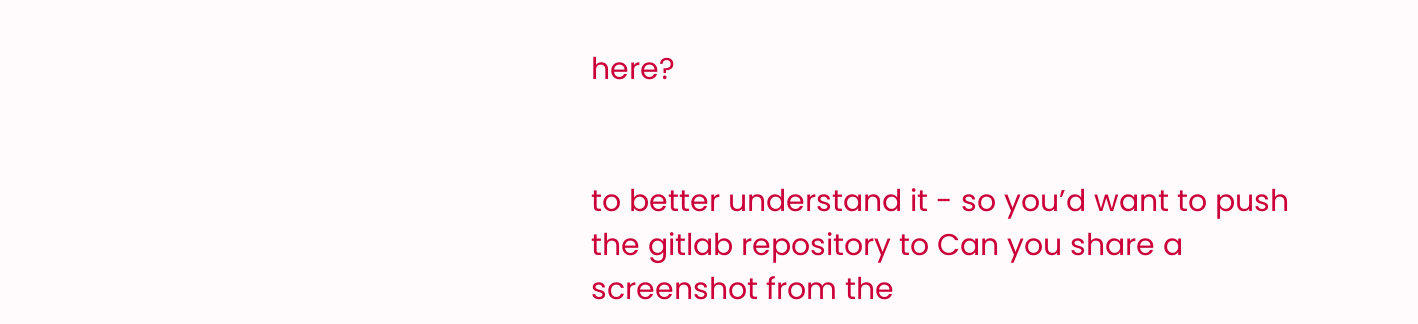here?


to better understand it - so you’d want to push the gitlab repository to Can you share a screenshot from the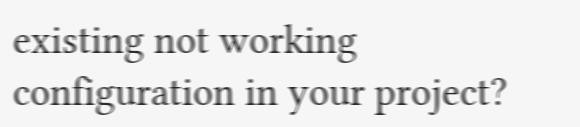existing not working configuration in your project?